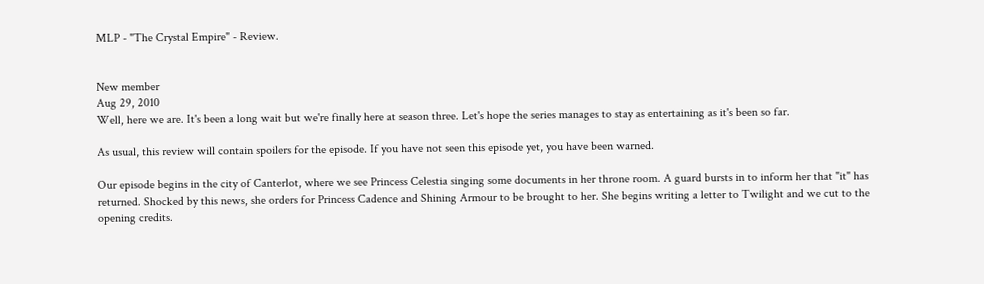MLP - "The Crystal Empire" - Review.


New member
Aug 29, 2010
Well, here we are. It's been a long wait but we're finally here at season three. Let's hope the series manages to stay as entertaining as it's been so far.

As usual, this review will contain spoilers for the episode. If you have not seen this episode yet, you have been warned.

Our episode begins in the city of Canterlot, where we see Princess Celestia singing some documents in her throne room. A guard bursts in to inform her that "it" has returned. Shocked by this news, she orders for Princess Cadence and Shining Armour to be brought to her. She begins writing a letter to Twilight and we cut to the opening credits.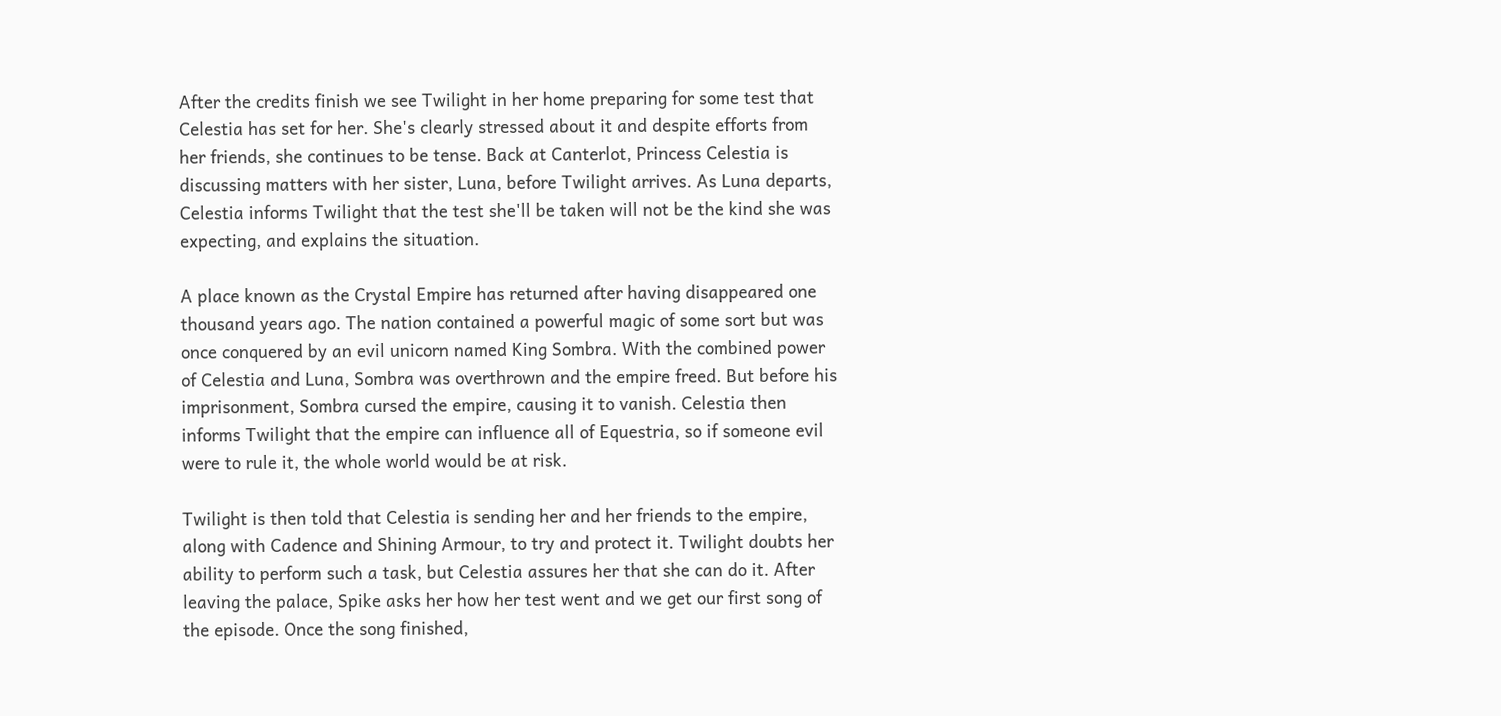After the credits finish we see Twilight in her home preparing for some test that Celestia has set for her. She's clearly stressed about it and despite efforts from her friends, she continues to be tense. Back at Canterlot, Princess Celestia is discussing matters with her sister, Luna, before Twilight arrives. As Luna departs, Celestia informs Twilight that the test she'll be taken will not be the kind she was expecting, and explains the situation.

A place known as the Crystal Empire has returned after having disappeared one thousand years ago. The nation contained a powerful magic of some sort but was once conquered by an evil unicorn named King Sombra. With the combined power of Celestia and Luna, Sombra was overthrown and the empire freed. But before his imprisonment, Sombra cursed the empire, causing it to vanish. Celestia then informs Twilight that the empire can influence all of Equestria, so if someone evil were to rule it, the whole world would be at risk.

Twilight is then told that Celestia is sending her and her friends to the empire, along with Cadence and Shining Armour, to try and protect it. Twilight doubts her ability to perform such a task, but Celestia assures her that she can do it. After leaving the palace, Spike asks her how her test went and we get our first song of the episode. Once the song finished,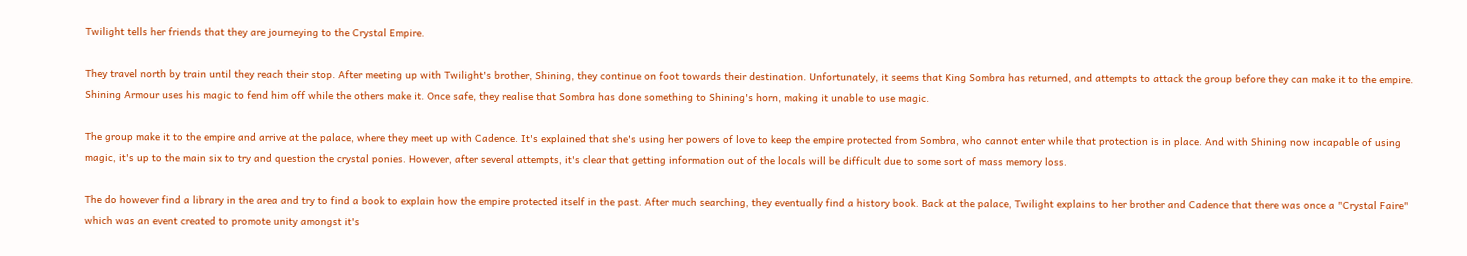Twilight tells her friends that they are journeying to the Crystal Empire.

They travel north by train until they reach their stop. After meeting up with Twilight's brother, Shining, they continue on foot towards their destination. Unfortunately, it seems that King Sombra has returned, and attempts to attack the group before they can make it to the empire. Shining Armour uses his magic to fend him off while the others make it. Once safe, they realise that Sombra has done something to Shining's horn, making it unable to use magic.

The group make it to the empire and arrive at the palace, where they meet up with Cadence. It's explained that she's using her powers of love to keep the empire protected from Sombra, who cannot enter while that protection is in place. And with Shining now incapable of using magic, it's up to the main six to try and question the crystal ponies. However, after several attempts, it's clear that getting information out of the locals will be difficult due to some sort of mass memory loss.

The do however find a library in the area and try to find a book to explain how the empire protected itself in the past. After much searching, they eventually find a history book. Back at the palace, Twilight explains to her brother and Cadence that there was once a "Crystal Faire" which was an event created to promote unity amongst it's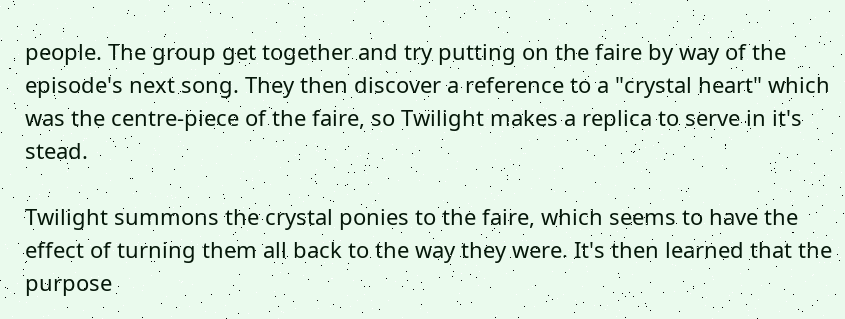people. The group get together and try putting on the faire by way of the episode's next song. They then discover a reference to a "crystal heart" which was the centre-piece of the faire, so Twilight makes a replica to serve in it's stead.

Twilight summons the crystal ponies to the faire, which seems to have the effect of turning them all back to the way they were. It's then learned that the purpose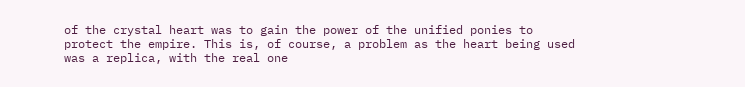of the crystal heart was to gain the power of the unified ponies to protect the empire. This is, of course, a problem as the heart being used was a replica, with the real one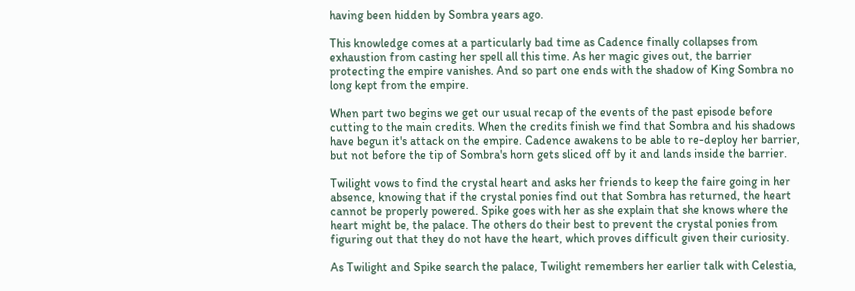having been hidden by Sombra years ago.

This knowledge comes at a particularly bad time as Cadence finally collapses from exhaustion from casting her spell all this time. As her magic gives out, the barrier protecting the empire vanishes. And so part one ends with the shadow of King Sombra no long kept from the empire.

When part two begins we get our usual recap of the events of the past episode before cutting to the main credits. When the credits finish we find that Sombra and his shadows have begun it's attack on the empire. Cadence awakens to be able to re-deploy her barrier, but not before the tip of Sombra's horn gets sliced off by it and lands inside the barrier.

Twilight vows to find the crystal heart and asks her friends to keep the faire going in her absence, knowing that if the crystal ponies find out that Sombra has returned, the heart cannot be properly powered. Spike goes with her as she explain that she knows where the heart might be, the palace. The others do their best to prevent the crystal ponies from figuring out that they do not have the heart, which proves difficult given their curiosity.

As Twilight and Spike search the palace, Twilight remembers her earlier talk with Celestia,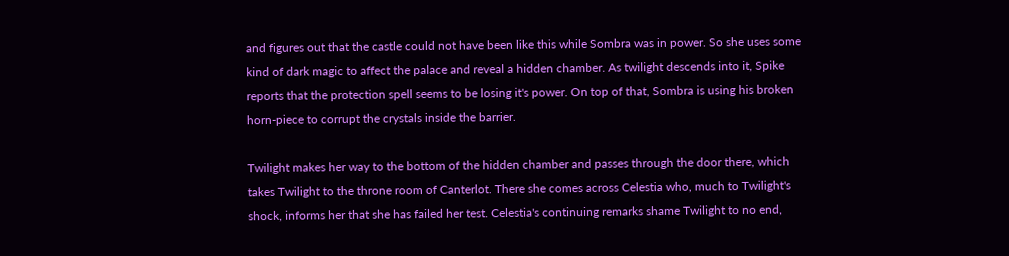and figures out that the castle could not have been like this while Sombra was in power. So she uses some kind of dark magic to affect the palace and reveal a hidden chamber. As twilight descends into it, Spike reports that the protection spell seems to be losing it's power. On top of that, Sombra is using his broken horn-piece to corrupt the crystals inside the barrier.

Twilight makes her way to the bottom of the hidden chamber and passes through the door there, which takes Twilight to the throne room of Canterlot. There she comes across Celestia who, much to Twilight's shock, informs her that she has failed her test. Celestia's continuing remarks shame Twilight to no end,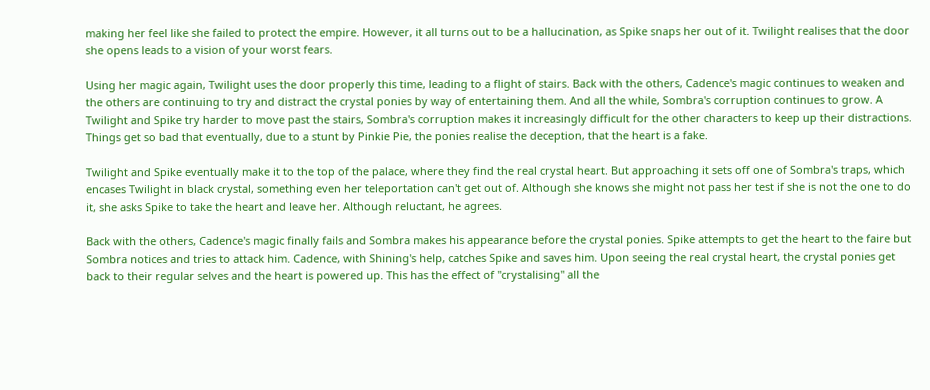making her feel like she failed to protect the empire. However, it all turns out to be a hallucination, as Spike snaps her out of it. Twilight realises that the door she opens leads to a vision of your worst fears.

Using her magic again, Twilight uses the door properly this time, leading to a flight of stairs. Back with the others, Cadence's magic continues to weaken and the others are continuing to try and distract the crystal ponies by way of entertaining them. And all the while, Sombra's corruption continues to grow. A Twilight and Spike try harder to move past the stairs, Sombra's corruption makes it increasingly difficult for the other characters to keep up their distractions. Things get so bad that eventually, due to a stunt by Pinkie Pie, the ponies realise the deception, that the heart is a fake.

Twilight and Spike eventually make it to the top of the palace, where they find the real crystal heart. But approaching it sets off one of Sombra's traps, which encases Twilight in black crystal, something even her teleportation can't get out of. Although she knows she might not pass her test if she is not the one to do it, she asks Spike to take the heart and leave her. Although reluctant, he agrees.

Back with the others, Cadence's magic finally fails and Sombra makes his appearance before the crystal ponies. Spike attempts to get the heart to the faire but Sombra notices and tries to attack him. Cadence, with Shining's help, catches Spike and saves him. Upon seeing the real crystal heart, the crystal ponies get back to their regular selves and the heart is powered up. This has the effect of "crystalising" all the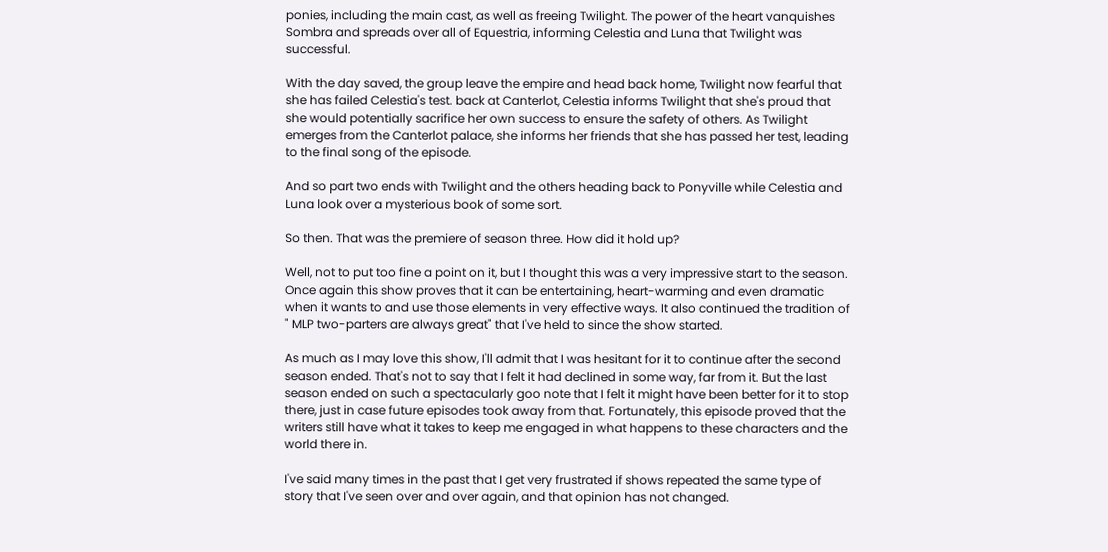ponies, including the main cast, as well as freeing Twilight. The power of the heart vanquishes Sombra and spreads over all of Equestria, informing Celestia and Luna that Twilight was successful.

With the day saved, the group leave the empire and head back home, Twilight now fearful that she has failed Celestia's test. back at Canterlot, Celestia informs Twilight that she's proud that she would potentially sacrifice her own success to ensure the safety of others. As Twilight emerges from the Canterlot palace, she informs her friends that she has passed her test, leading to the final song of the episode.

And so part two ends with Twilight and the others heading back to Ponyville while Celestia and Luna look over a mysterious book of some sort.

So then. That was the premiere of season three. How did it hold up?

Well, not to put too fine a point on it, but I thought this was a very impressive start to the season. Once again this show proves that it can be entertaining, heart-warming and even dramatic when it wants to and use those elements in very effective ways. It also continued the tradition of " MLP two-parters are always great" that I've held to since the show started.

As much as I may love this show, I'll admit that I was hesitant for it to continue after the second season ended. That's not to say that I felt it had declined in some way, far from it. But the last season ended on such a spectacularly goo note that I felt it might have been better for it to stop there, just in case future episodes took away from that. Fortunately, this episode proved that the writers still have what it takes to keep me engaged in what happens to these characters and the world there in.

I've said many times in the past that I get very frustrated if shows repeated the same type of story that I've seen over and over again, and that opinion has not changed.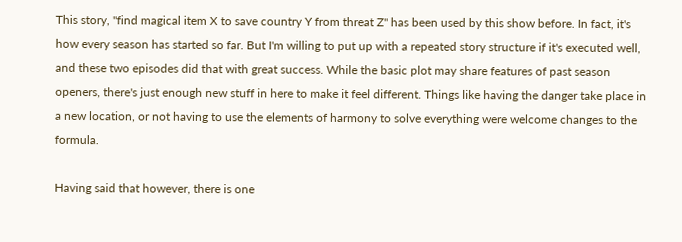This story, "find magical item X to save country Y from threat Z" has been used by this show before. In fact, it's how every season has started so far. But I'm willing to put up with a repeated story structure if it's executed well, and these two episodes did that with great success. While the basic plot may share features of past season openers, there's just enough new stuff in here to make it feel different. Things like having the danger take place in a new location, or not having to use the elements of harmony to solve everything were welcome changes to the formula.

Having said that however, there is one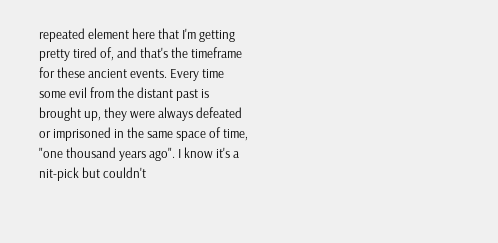repeated element here that I'm getting pretty tired of, and that's the timeframe for these ancient events. Every time some evil from the distant past is brought up, they were always defeated or imprisoned in the same space of time, "one thousand years ago". I know it's a nit-pick but couldn't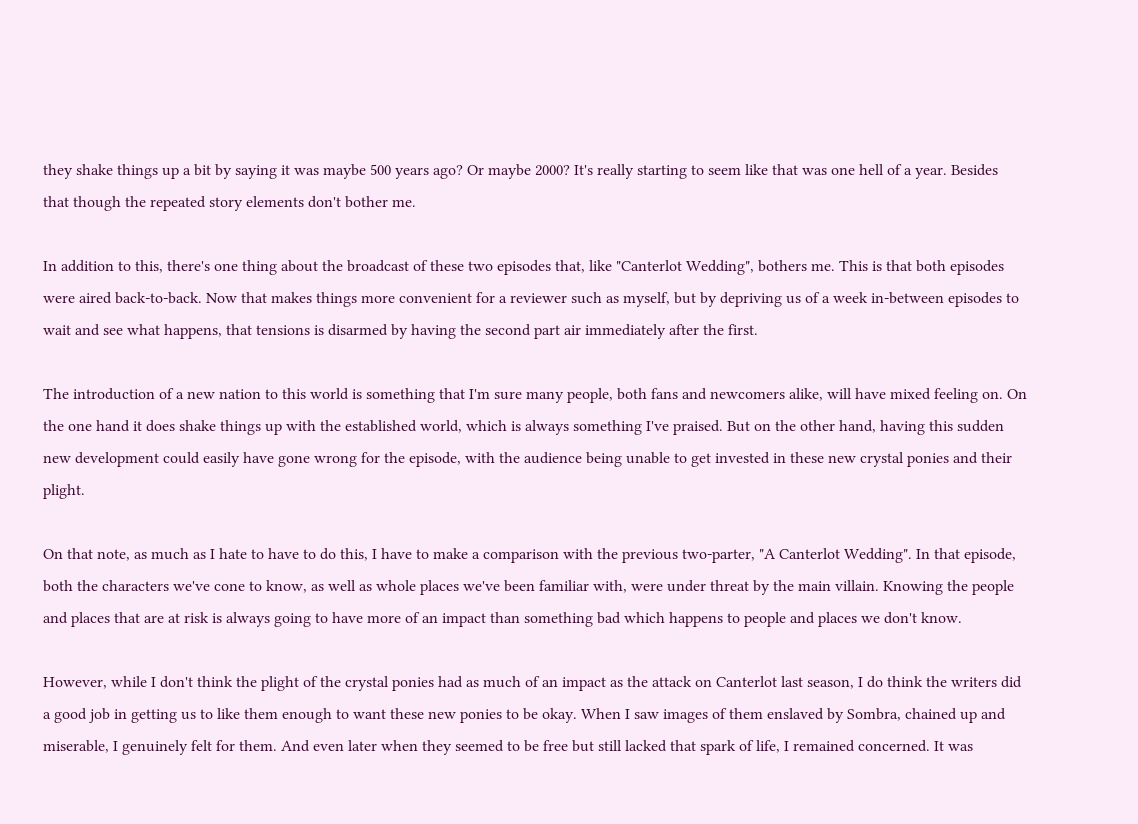they shake things up a bit by saying it was maybe 500 years ago? Or maybe 2000? It's really starting to seem like that was one hell of a year. Besides that though the repeated story elements don't bother me.

In addition to this, there's one thing about the broadcast of these two episodes that, like "Canterlot Wedding", bothers me. This is that both episodes were aired back-to-back. Now that makes things more convenient for a reviewer such as myself, but by depriving us of a week in-between episodes to wait and see what happens, that tensions is disarmed by having the second part air immediately after the first.

The introduction of a new nation to this world is something that I'm sure many people, both fans and newcomers alike, will have mixed feeling on. On the one hand it does shake things up with the established world, which is always something I've praised. But on the other hand, having this sudden new development could easily have gone wrong for the episode, with the audience being unable to get invested in these new crystal ponies and their plight.

On that note, as much as I hate to have to do this, I have to make a comparison with the previous two-parter, "A Canterlot Wedding". In that episode, both the characters we've cone to know, as well as whole places we've been familiar with, were under threat by the main villain. Knowing the people and places that are at risk is always going to have more of an impact than something bad which happens to people and places we don't know.

However, while I don't think the plight of the crystal ponies had as much of an impact as the attack on Canterlot last season, I do think the writers did a good job in getting us to like them enough to want these new ponies to be okay. When I saw images of them enslaved by Sombra, chained up and miserable, I genuinely felt for them. And even later when they seemed to be free but still lacked that spark of life, I remained concerned. It was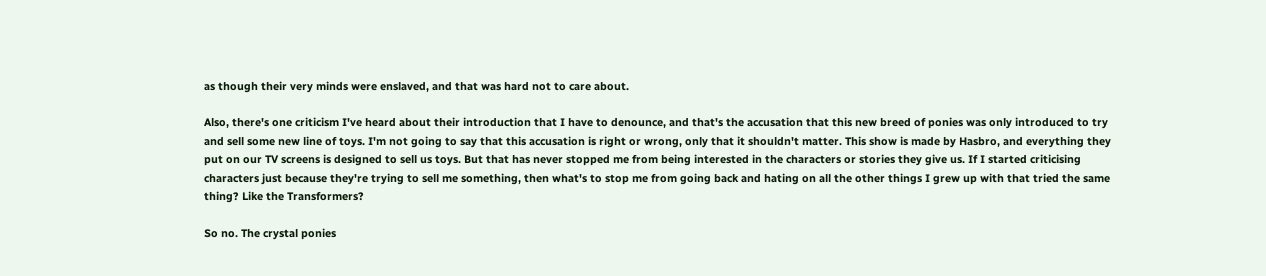as though their very minds were enslaved, and that was hard not to care about.

Also, there's one criticism I've heard about their introduction that I have to denounce, and that's the accusation that this new breed of ponies was only introduced to try and sell some new line of toys. I'm not going to say that this accusation is right or wrong, only that it shouldn't matter. This show is made by Hasbro, and everything they put on our TV screens is designed to sell us toys. But that has never stopped me from being interested in the characters or stories they give us. If I started criticising characters just because they're trying to sell me something, then what's to stop me from going back and hating on all the other things I grew up with that tried the same thing? Like the Transformers?

So no. The crystal ponies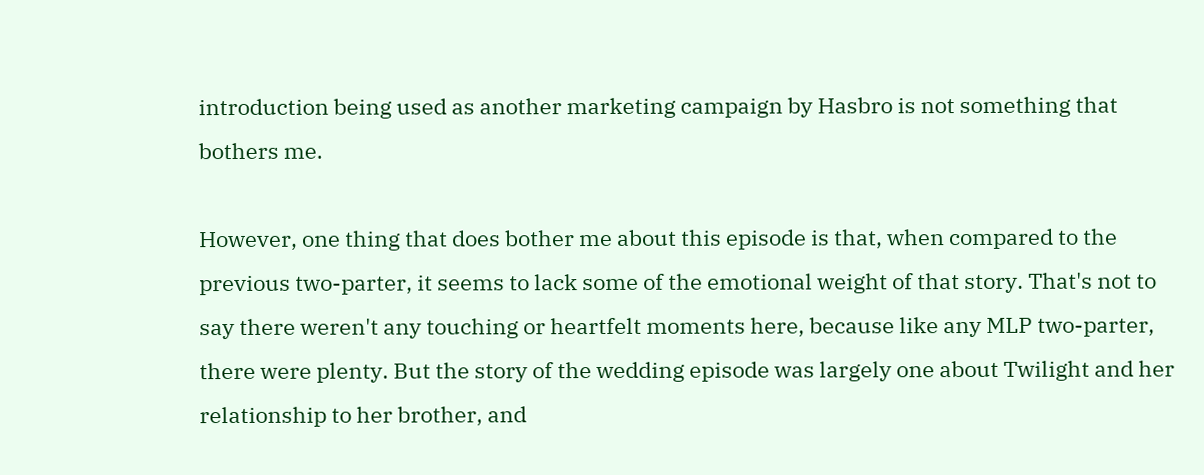introduction being used as another marketing campaign by Hasbro is not something that bothers me.

However, one thing that does bother me about this episode is that, when compared to the previous two-parter, it seems to lack some of the emotional weight of that story. That's not to say there weren't any touching or heartfelt moments here, because like any MLP two-parter, there were plenty. But the story of the wedding episode was largely one about Twilight and her relationship to her brother, and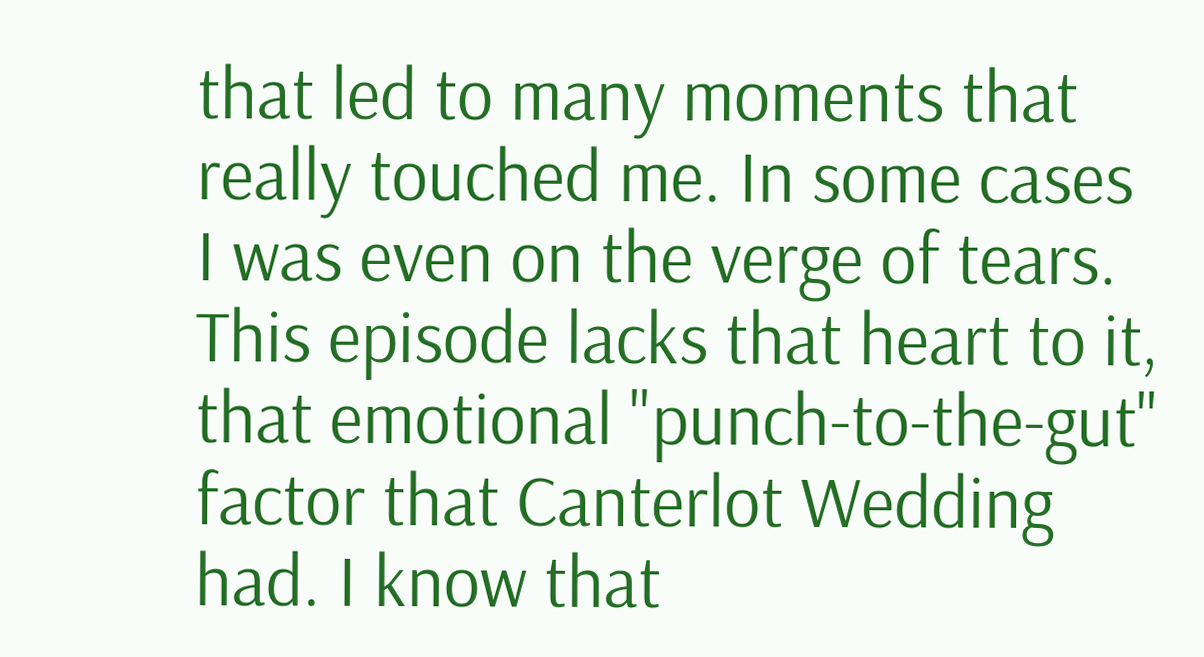that led to many moments that really touched me. In some cases I was even on the verge of tears. This episode lacks that heart to it, that emotional "punch-to-the-gut" factor that Canterlot Wedding had. I know that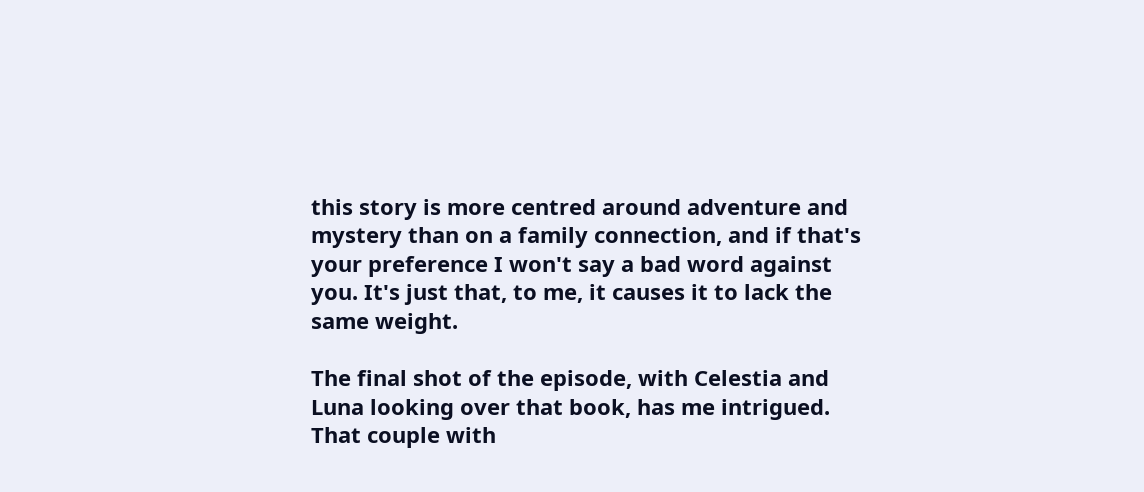this story is more centred around adventure and mystery than on a family connection, and if that's your preference I won't say a bad word against you. It's just that, to me, it causes it to lack the same weight.

The final shot of the episode, with Celestia and Luna looking over that book, has me intrigued. That couple with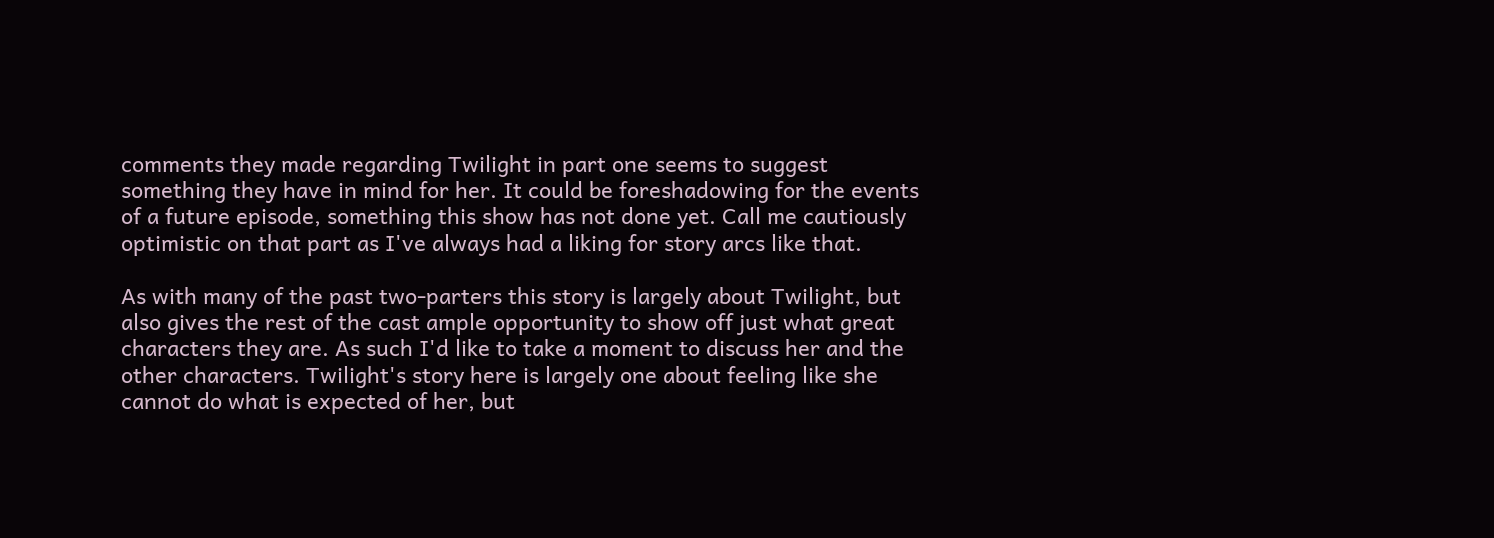comments they made regarding Twilight in part one seems to suggest something they have in mind for her. It could be foreshadowing for the events of a future episode, something this show has not done yet. Call me cautiously optimistic on that part as I've always had a liking for story arcs like that.

As with many of the past two-parters this story is largely about Twilight, but also gives the rest of the cast ample opportunity to show off just what great characters they are. As such I'd like to take a moment to discuss her and the other characters. Twilight's story here is largely one about feeling like she cannot do what is expected of her, but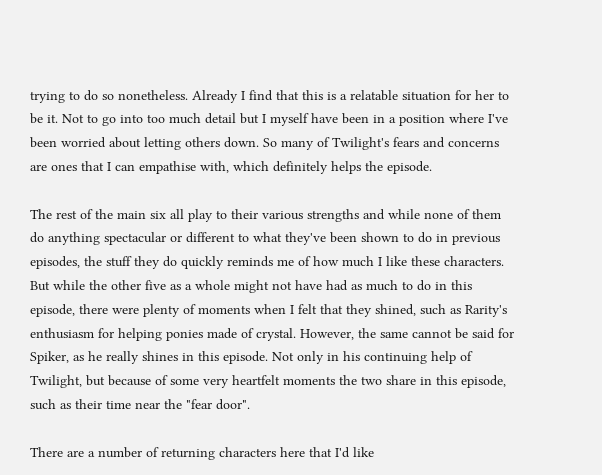trying to do so nonetheless. Already I find that this is a relatable situation for her to be it. Not to go into too much detail but I myself have been in a position where I've been worried about letting others down. So many of Twilight's fears and concerns are ones that I can empathise with, which definitely helps the episode.

The rest of the main six all play to their various strengths and while none of them do anything spectacular or different to what they've been shown to do in previous episodes, the stuff they do quickly reminds me of how much I like these characters. But while the other five as a whole might not have had as much to do in this episode, there were plenty of moments when I felt that they shined, such as Rarity's enthusiasm for helping ponies made of crystal. However, the same cannot be said for Spiker, as he really shines in this episode. Not only in his continuing help of Twilight, but because of some very heartfelt moments the two share in this episode, such as their time near the "fear door".

There are a number of returning characters here that I'd like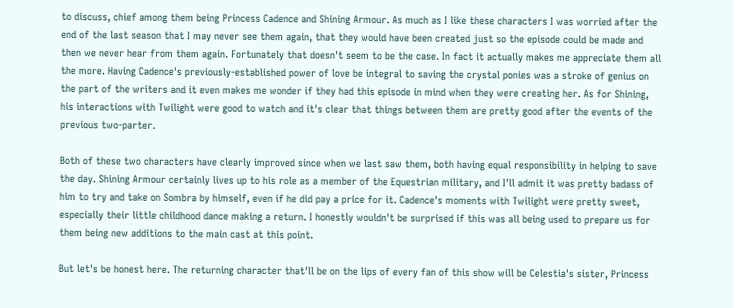to discuss, chief among them being Princess Cadence and Shining Armour. As much as I like these characters I was worried after the end of the last season that I may never see them again, that they would have been created just so the episode could be made and then we never hear from them again. Fortunately that doesn't seem to be the case. In fact it actually makes me appreciate them all the more. Having Cadence's previously-established power of love be integral to saving the crystal ponies was a stroke of genius on the part of the writers and it even makes me wonder if they had this episode in mind when they were creating her. As for Shining, his interactions with Twilight were good to watch and it's clear that things between them are pretty good after the events of the previous two-parter.

Both of these two characters have clearly improved since when we last saw them, both having equal responsibility in helping to save the day. Shining Armour certainly lives up to his role as a member of the Equestrian military, and I'll admit it was pretty badass of him to try and take on Sombra by himself, even if he did pay a price for it. Cadence's moments with Twilight were pretty sweet, especially their little childhood dance making a return. I honestly wouldn't be surprised if this was all being used to prepare us for them being new additions to the main cast at this point.

But let's be honest here. The returning character that'll be on the lips of every fan of this show will be Celestia's sister, Princess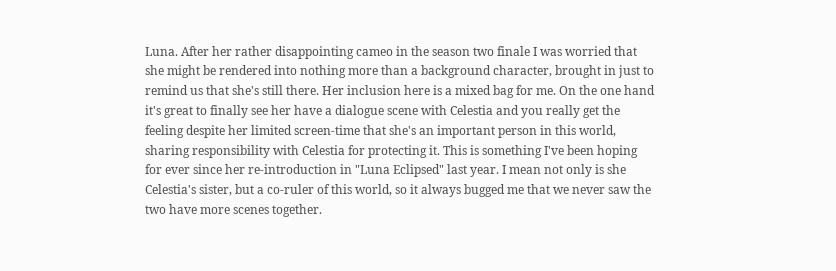Luna. After her rather disappointing cameo in the season two finale I was worried that she might be rendered into nothing more than a background character, brought in just to remind us that she's still there. Her inclusion here is a mixed bag for me. On the one hand it's great to finally see her have a dialogue scene with Celestia and you really get the feeling despite her limited screen-time that she's an important person in this world, sharing responsibility with Celestia for protecting it. This is something I've been hoping for ever since her re-introduction in "Luna Eclipsed" last year. I mean not only is she Celestia's sister, but a co-ruler of this world, so it always bugged me that we never saw the two have more scenes together.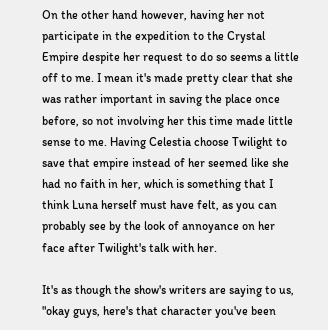On the other hand however, having her not participate in the expedition to the Crystal Empire despite her request to do so seems a little off to me. I mean it's made pretty clear that she was rather important in saving the place once before, so not involving her this time made little sense to me. Having Celestia choose Twilight to save that empire instead of her seemed like she had no faith in her, which is something that I think Luna herself must have felt, as you can probably see by the look of annoyance on her face after Twilight's talk with her.

It's as though the show's writers are saying to us, "okay guys, here's that character you've been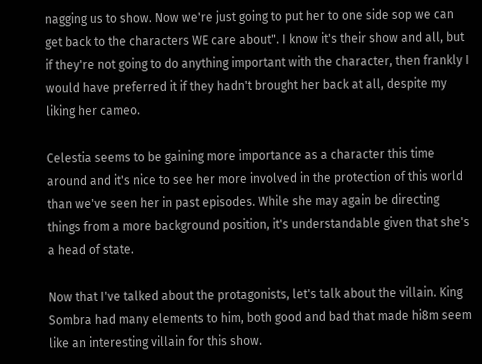nagging us to show. Now we're just going to put her to one side sop we can get back to the characters WE care about". I know it's their show and all, but if they're not going to do anything important with the character, then frankly I would have preferred it if they hadn't brought her back at all, despite my liking her cameo.

Celestia seems to be gaining more importance as a character this time around and it's nice to see her more involved in the protection of this world than we've seen her in past episodes. While she may again be directing things from a more background position, it's understandable given that she's a head of state.

Now that I've talked about the protagonists, let's talk about the villain. King Sombra had many elements to him, both good and bad that made hi8m seem like an interesting villain for this show.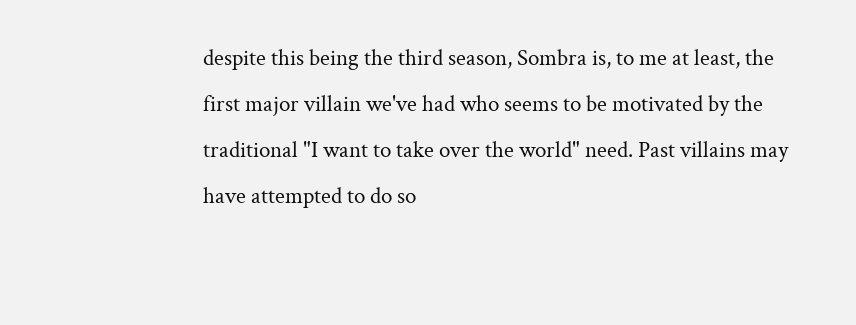despite this being the third season, Sombra is, to me at least, the first major villain we've had who seems to be motivated by the traditional "I want to take over the world" need. Past villains may have attempted to do so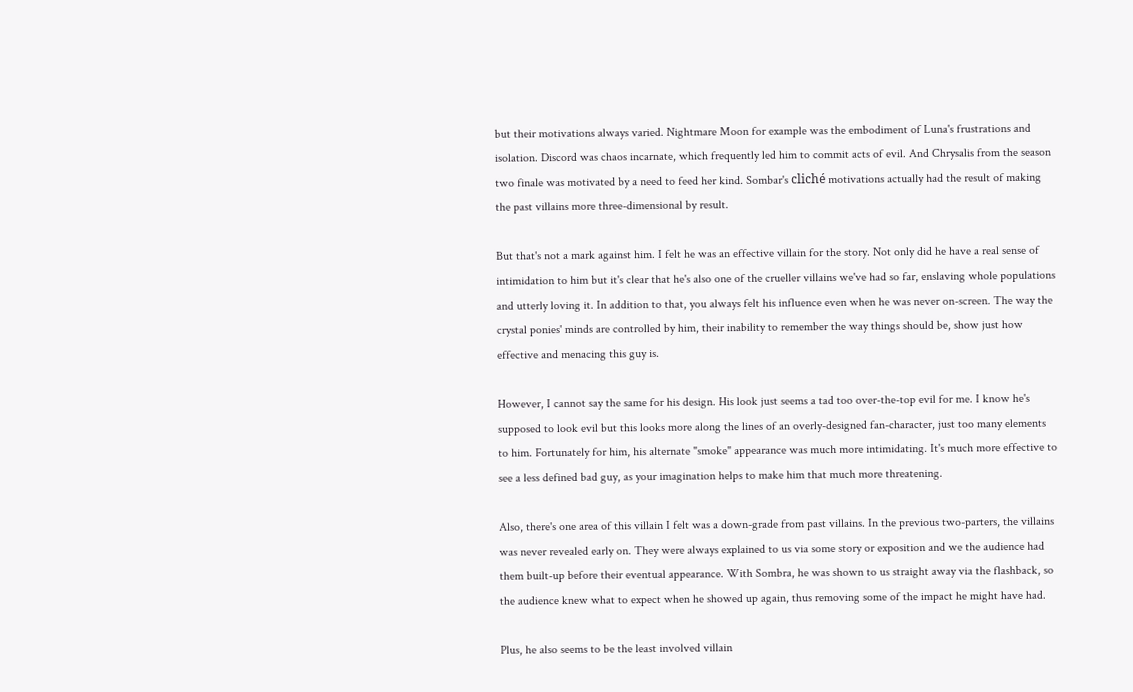but their motivations always varied. Nightmare Moon for example was the embodiment of Luna's frustrations and isolation. Discord was chaos incarnate, which frequently led him to commit acts of evil. And Chrysalis from the season two finale was motivated by a need to feed her kind. Sombar's cliché motivations actually had the result of making the past villains more three-dimensional by result.

But that's not a mark against him. I felt he was an effective villain for the story. Not only did he have a real sense of intimidation to him but it's clear that he's also one of the crueller villains we've had so far, enslaving whole populations and utterly loving it. In addition to that, you always felt his influence even when he was never on-screen. The way the crystal ponies' minds are controlled by him, their inability to remember the way things should be, show just how effective and menacing this guy is.

However, I cannot say the same for his design. His look just seems a tad too over-the-top evil for me. I know he's supposed to look evil but this looks more along the lines of an overly-designed fan-character, just too many elements to him. Fortunately for him, his alternate "smoke" appearance was much more intimidating. It's much more effective to see a less defined bad guy, as your imagination helps to make him that much more threatening.

Also, there's one area of this villain I felt was a down-grade from past villains. In the previous two-parters, the villains was never revealed early on. They were always explained to us via some story or exposition and we the audience had them built-up before their eventual appearance. With Sombra, he was shown to us straight away via the flashback, so the audience knew what to expect when he showed up again, thus removing some of the impact he might have had.

Plus, he also seems to be the least involved villain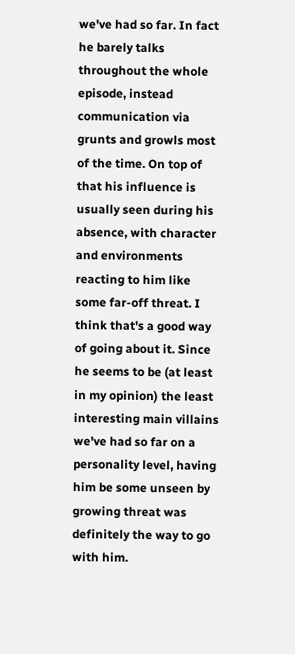we've had so far. In fact he barely talks throughout the whole episode, instead communication via grunts and growls most of the time. On top of that his influence is usually seen during his absence, with character and environments reacting to him like some far-off threat. I think that's a good way of going about it. Since he seems to be (at least in my opinion) the least interesting main villains we've had so far on a personality level, having him be some unseen by growing threat was definitely the way to go with him.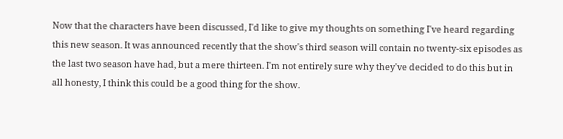Now that the characters have been discussed, I'd like to give my thoughts on something I've heard regarding this new season. It was announced recently that the show's third season will contain no twenty-six episodes as the last two season have had, but a mere thirteen. I'm not entirely sure why they've decided to do this but in all honesty, I think this could be a good thing for the show.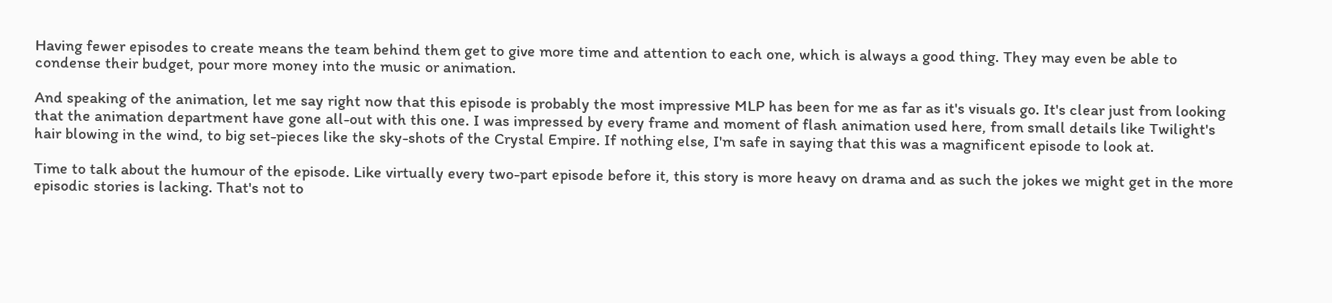Having fewer episodes to create means the team behind them get to give more time and attention to each one, which is always a good thing. They may even be able to condense their budget, pour more money into the music or animation.

And speaking of the animation, let me say right now that this episode is probably the most impressive MLP has been for me as far as it's visuals go. It's clear just from looking that the animation department have gone all-out with this one. I was impressed by every frame and moment of flash animation used here, from small details like Twilight's hair blowing in the wind, to big set-pieces like the sky-shots of the Crystal Empire. If nothing else, I'm safe in saying that this was a magnificent episode to look at.

Time to talk about the humour of the episode. Like virtually every two-part episode before it, this story is more heavy on drama and as such the jokes we might get in the more episodic stories is lacking. That's not to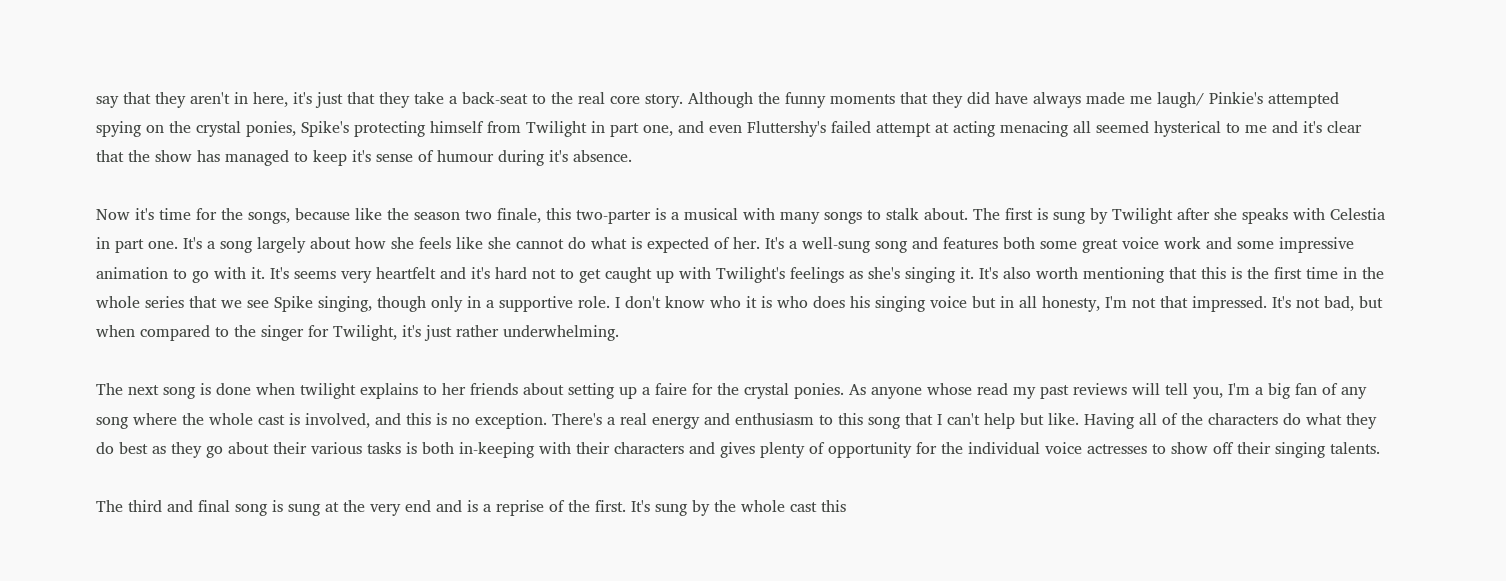say that they aren't in here, it's just that they take a back-seat to the real core story. Although the funny moments that they did have always made me laugh/ Pinkie's attempted spying on the crystal ponies, Spike's protecting himself from Twilight in part one, and even Fluttershy's failed attempt at acting menacing all seemed hysterical to me and it's clear that the show has managed to keep it's sense of humour during it's absence.

Now it's time for the songs, because like the season two finale, this two-parter is a musical with many songs to stalk about. The first is sung by Twilight after she speaks with Celestia in part one. It's a song largely about how she feels like she cannot do what is expected of her. It's a well-sung song and features both some great voice work and some impressive animation to go with it. It's seems very heartfelt and it's hard not to get caught up with Twilight's feelings as she's singing it. It's also worth mentioning that this is the first time in the whole series that we see Spike singing, though only in a supportive role. I don't know who it is who does his singing voice but in all honesty, I'm not that impressed. It's not bad, but when compared to the singer for Twilight, it's just rather underwhelming.

The next song is done when twilight explains to her friends about setting up a faire for the crystal ponies. As anyone whose read my past reviews will tell you, I'm a big fan of any song where the whole cast is involved, and this is no exception. There's a real energy and enthusiasm to this song that I can't help but like. Having all of the characters do what they do best as they go about their various tasks is both in-keeping with their characters and gives plenty of opportunity for the individual voice actresses to show off their singing talents.

The third and final song is sung at the very end and is a reprise of the first. It's sung by the whole cast this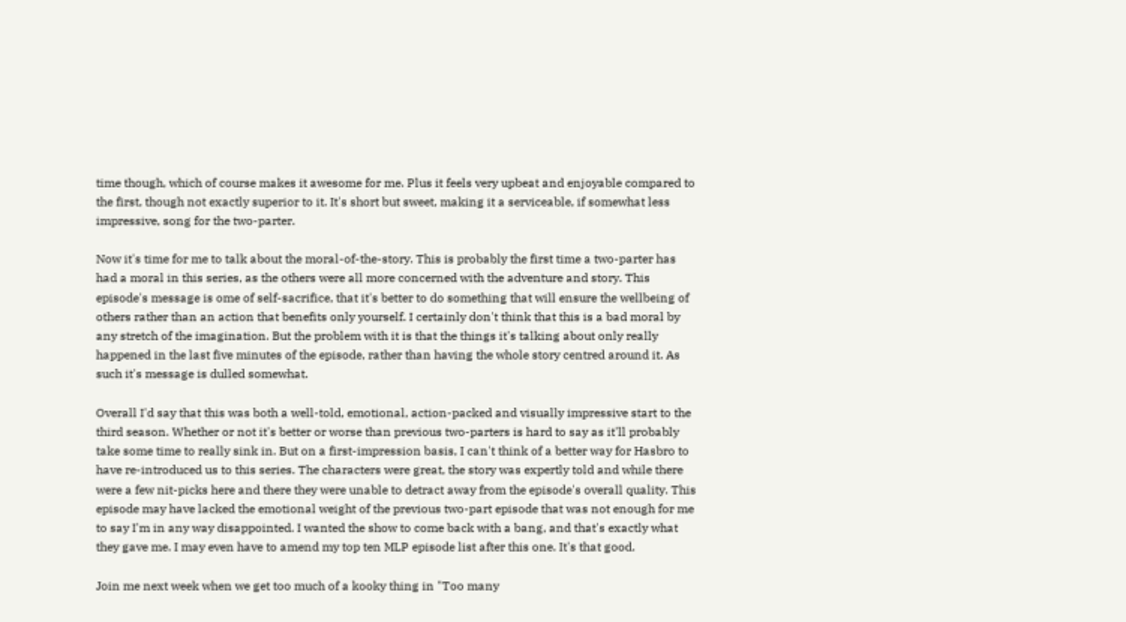time though, which of course makes it awesome for me. Plus it feels very upbeat and enjoyable compared to the first, though not exactly superior to it. It's short but sweet, making it a serviceable, if somewhat less impressive, song for the two-parter.

Now it's time for me to talk about the moral-of-the-story. This is probably the first time a two-parter has had a moral in this series, as the others were all more concerned with the adventure and story. This episode's message is ome of self-sacrifice, that it's better to do something that will ensure the wellbeing of others rather than an action that benefits only yourself. I certainly don't think that this is a bad moral by any stretch of the imagination. But the problem with it is that the things it's talking about only really happened in the last five minutes of the episode, rather than having the whole story centred around it. As such it's message is dulled somewhat.

Overall I'd say that this was both a well-told, emotional, action-packed and visually impressive start to the third season. Whether or not it's better or worse than previous two-parters is hard to say as it'll probably take some time to really sink in. But on a first-impression basis, I can't think of a better way for Hasbro to have re-introduced us to this series. The characters were great, the story was expertly told and while there were a few nit-picks here and there they were unable to detract away from the episode's overall quality. This episode may have lacked the emotional weight of the previous two-part episode that was not enough for me to say I'm in any way disappointed. I wanted the show to come back with a bang, and that's exactly what they gave me. I may even have to amend my top ten MLP episode list after this one. It's that good.

Join me next week when we get too much of a kooky thing in "Too many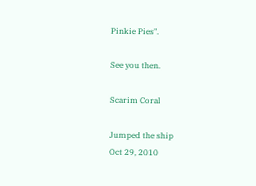Pinkie Pies".

See you then.

Scarim Coral

Jumped the ship
Oct 29, 2010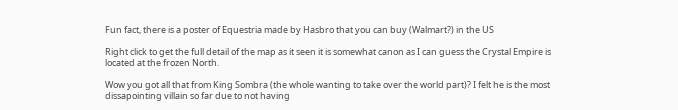Fun fact, there is a poster of Equestria made by Hasbro that you can buy (Walmart?) in the US

Right click to get the full detail of the map as it seen it is somewhat canon as I can guess the Crystal Empire is located at the frozen North.

Wow you got all that from King Sombra (the whole wanting to take over the world part)? I felt he is the most dissapointing villain so far due to not having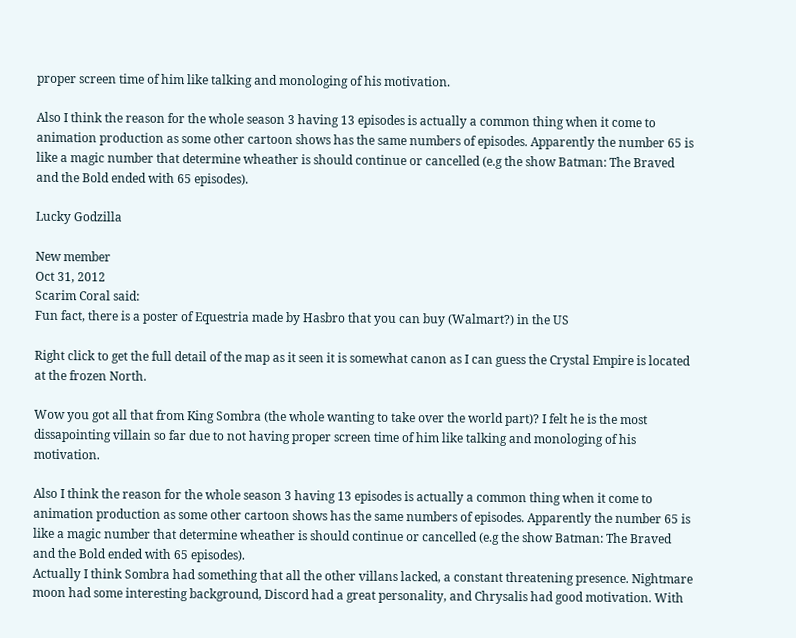proper screen time of him like talking and monologing of his motivation.

Also I think the reason for the whole season 3 having 13 episodes is actually a common thing when it come to animation production as some other cartoon shows has the same numbers of episodes. Apparently the number 65 is like a magic number that determine wheather is should continue or cancelled (e.g the show Batman: The Braved and the Bold ended with 65 episodes).

Lucky Godzilla

New member
Oct 31, 2012
Scarim Coral said:
Fun fact, there is a poster of Equestria made by Hasbro that you can buy (Walmart?) in the US

Right click to get the full detail of the map as it seen it is somewhat canon as I can guess the Crystal Empire is located at the frozen North.

Wow you got all that from King Sombra (the whole wanting to take over the world part)? I felt he is the most dissapointing villain so far due to not having proper screen time of him like talking and monologing of his motivation.

Also I think the reason for the whole season 3 having 13 episodes is actually a common thing when it come to animation production as some other cartoon shows has the same numbers of episodes. Apparently the number 65 is like a magic number that determine wheather is should continue or cancelled (e.g the show Batman: The Braved and the Bold ended with 65 episodes).
Actually I think Sombra had something that all the other villans lacked, a constant threatening presence. Nightmare moon had some interesting background, Discord had a great personality, and Chrysalis had good motivation. With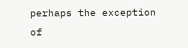perhaps the exception of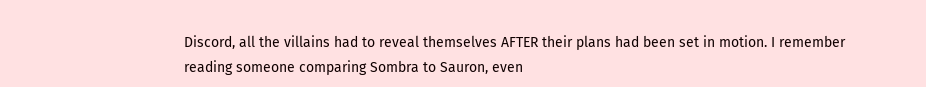Discord, all the villains had to reveal themselves AFTER their plans had been set in motion. I remember reading someone comparing Sombra to Sauron, even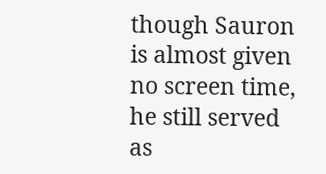though Sauron is almost given no screen time, he still served as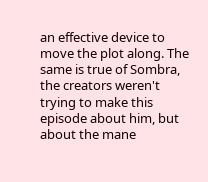an effective device to move the plot along. The same is true of Sombra, the creators weren't trying to make this episode about him, but about the mane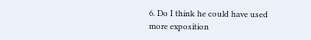6. Do I think he could have used more exposition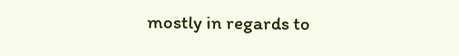mostly in regards to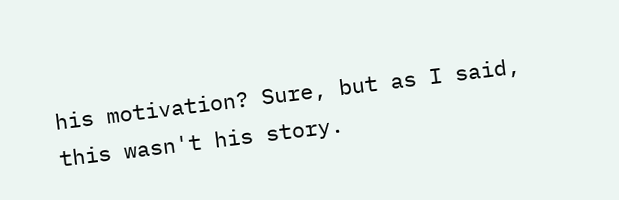his motivation? Sure, but as I said, this wasn't his story.